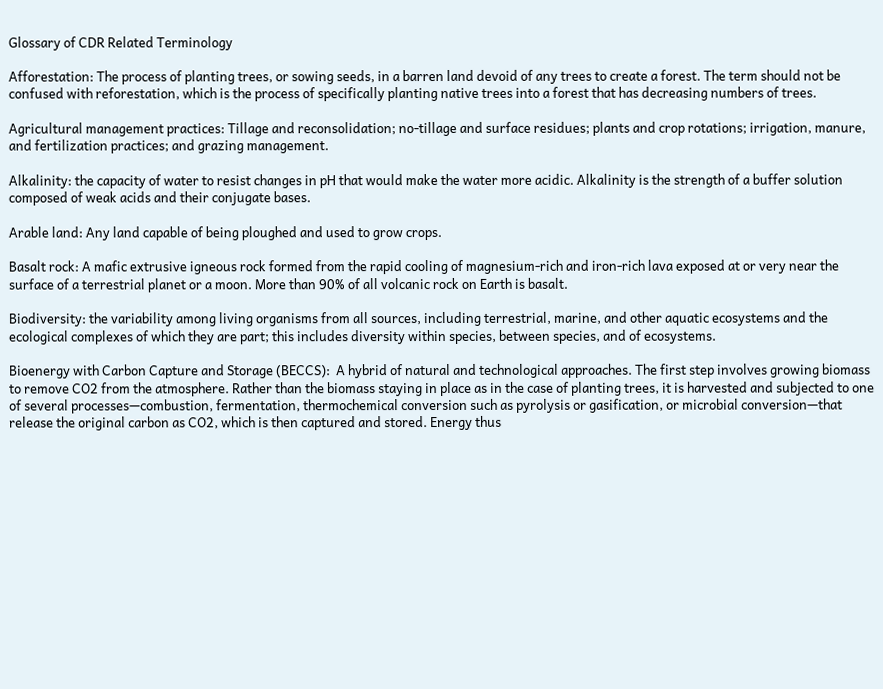Glossary of CDR Related Terminology

Afforestation: The process of planting trees, or sowing seeds, in a barren land devoid of any trees to create a forest. The term should not be confused with reforestation, which is the process of specifically planting native trees into a forest that has decreasing numbers of trees.

Agricultural management practices: Tillage and reconsolidation; no-tillage and surface residues; plants and crop rotations; irrigation, manure, and fertilization practices; and grazing management.

Alkalinity: the capacity of water to resist changes in pH that would make the water more acidic. Alkalinity is the strength of a buffer solution composed of weak acids and their conjugate bases.

Arable land: Any land capable of being ploughed and used to grow crops.

Basalt rock: A mafic extrusive igneous rock formed from the rapid cooling of magnesium-rich and iron-rich lava exposed at or very near the surface of a terrestrial planet or a moon. More than 90% of all volcanic rock on Earth is basalt.

Biodiversity: the variability among living organisms from all sources, including terrestrial, marine, and other aquatic ecosystems and the ecological complexes of which they are part; this includes diversity within species, between species, and of ecosystems.

Bioenergy with Carbon Capture and Storage (BECCS):  A hybrid of natural and technological approaches. The first step involves growing biomass to remove CO2 from the atmosphere. Rather than the biomass staying in place as in the case of planting trees, it is harvested and subjected to one of several processes—combustion, fermentation, thermochemical conversion such as pyrolysis or gasification, or microbial conversion—that release the original carbon as CO2, which is then captured and stored. Energy thus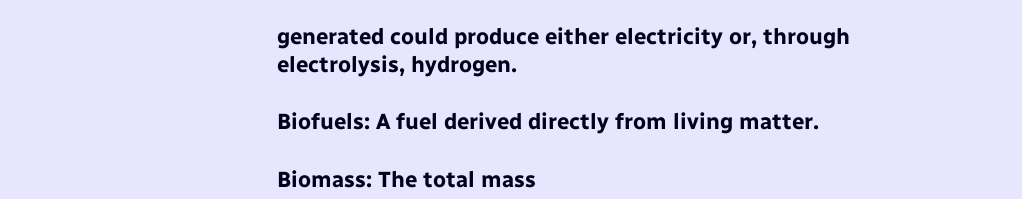generated could produce either electricity or, through electrolysis, hydrogen.

Biofuels: A fuel derived directly from living matter.

Biomass: The total mass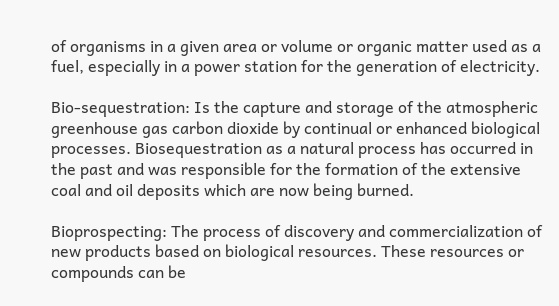of organisms in a given area or volume or organic matter used as a fuel, especially in a power station for the generation of electricity.

Bio-sequestration: Is the capture and storage of the atmospheric greenhouse gas carbon dioxide by continual or enhanced biological processes. Biosequestration as a natural process has occurred in the past and was responsible for the formation of the extensive coal and oil deposits which are now being burned.

Bioprospecting: The process of discovery and commercialization of new products based on biological resources. These resources or compounds can be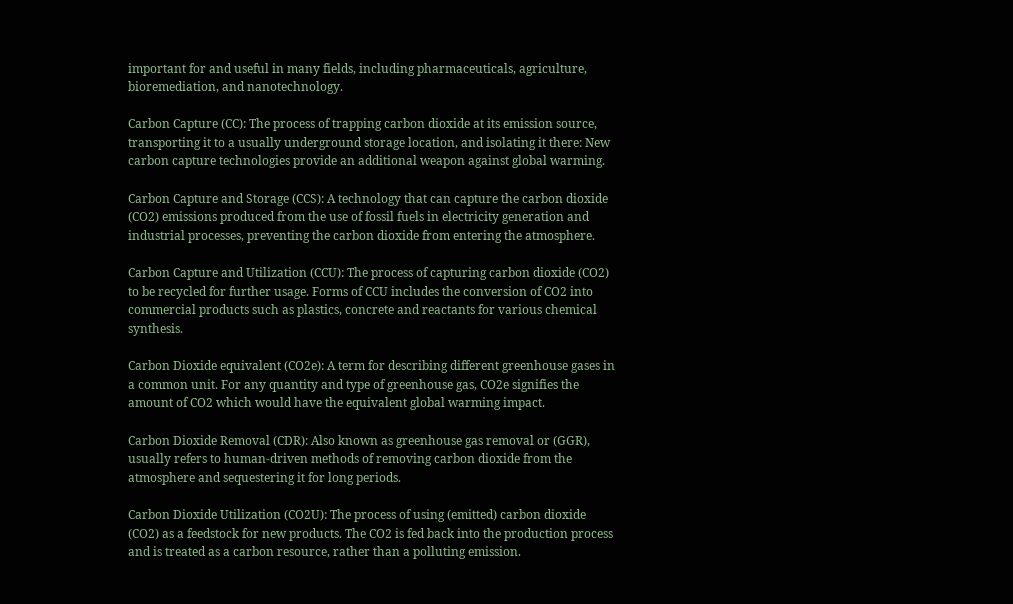important for and useful in many fields, including pharmaceuticals, agriculture, bioremediation, and nanotechnology.

Carbon Capture (CC): The process of trapping carbon dioxide at its emission source, transporting it to a usually underground storage location, and isolating it there: New carbon capture technologies provide an additional weapon against global warming.

Carbon Capture and Storage (CCS): A technology that can capture the carbon dioxide (CO2) emissions produced from the use of fossil fuels in electricity generation and industrial processes, preventing the carbon dioxide from entering the atmosphere.

Carbon Capture and Utilization (CCU): The process of capturing carbon dioxide (CO2) to be recycled for further usage. Forms of CCU includes the conversion of CO2 into commercial products such as plastics, concrete and reactants for various chemical synthesis.

Carbon Dioxide equivalent (CO2e): A term for describing different greenhouse gases in a common unit. For any quantity and type of greenhouse gas, CO2e signifies the amount of CO2 which would have the equivalent global warming impact.

Carbon Dioxide Removal (CDR): Also known as greenhouse gas removal or (GGR), usually refers to human-driven methods of removing carbon dioxide from the atmosphere and sequestering it for long periods.

Carbon Dioxide Utilization (CO2U): The process of using (emitted) carbon dioxide (CO2) as a feedstock for new products. The CO2 is fed back into the production process and is treated as a carbon resource, rather than a polluting emission.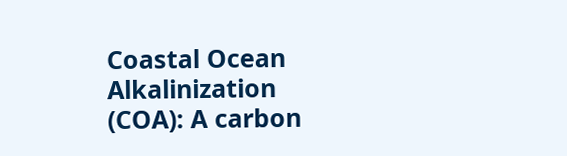Coastal Ocean Alkalinization (COA): A carbon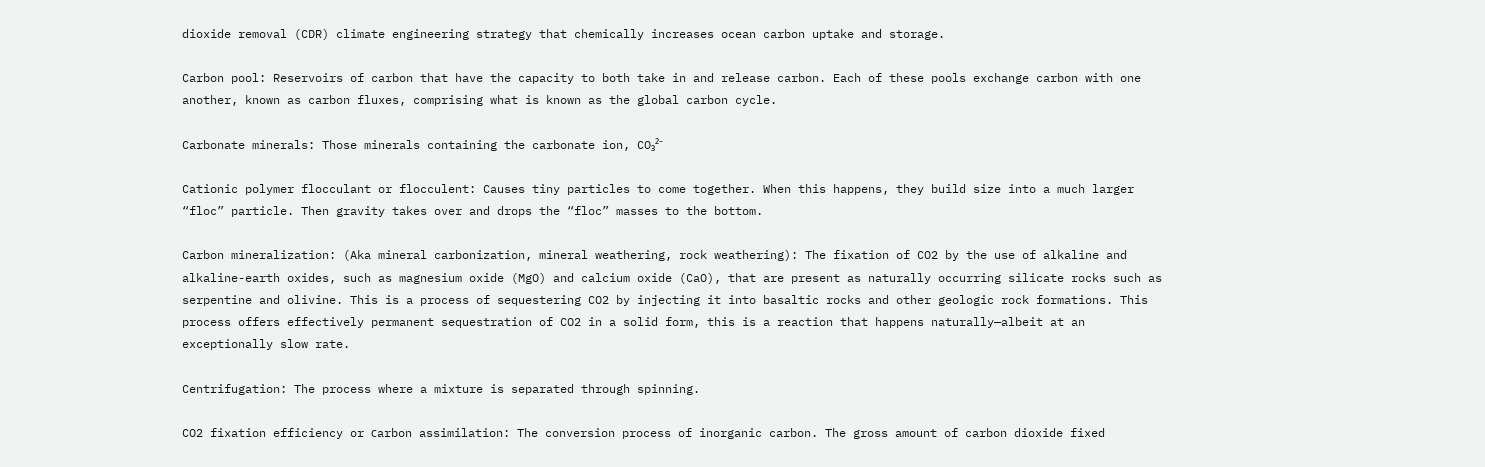dioxide removal (CDR) climate engineering strategy that chemically increases ocean carbon uptake and storage.

Carbon pool: Reservoirs of carbon that have the capacity to both take in and release carbon. Each of these pools exchange carbon with one another, known as carbon fluxes, comprising what is known as the global carbon cycle.

Carbonate minerals: Those minerals containing the carbonate ion, CO₃²⁻

Cationic polymer flocculant or flocculent: Causes tiny particles to come together. When this happens, they build size into a much larger “floc” particle. Then gravity takes over and drops the “floc” masses to the bottom.

Carbon mineralization: (Aka mineral carbonization, mineral weathering, rock weathering): The fixation of CO2 by the use of alkaline and alkaline-earth oxides, such as magnesium oxide (MgO) and calcium oxide (CaO), that are present as naturally occurring silicate rocks such as serpentine and olivine. This is a process of sequestering CO2 by injecting it into basaltic rocks and other geologic rock formations. This process offers effectively permanent sequestration of CO2 in a solid form, this is a reaction that happens naturally—albeit at an exceptionally slow rate.

Centrifugation: The process where a mixture is separated through spinning.

CO2 fixation efficiency or сarbon assimilation: The conversion process of inorganic carbon. The gross amount of carbon dioxide fixed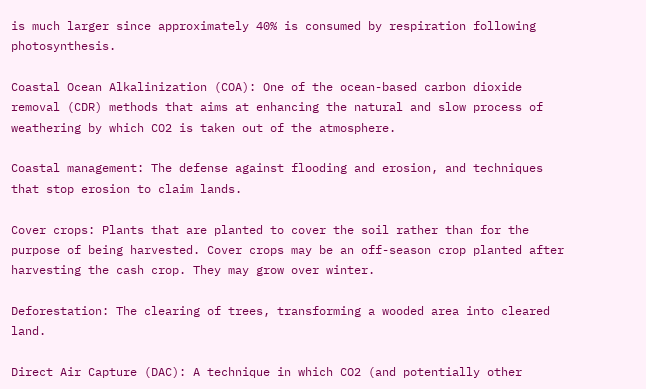is much larger since approximately 40% is consumed by respiration following photosynthesis.

Coastal Ocean Alkalinization (COA): One of the ocean-based carbon dioxide removal (CDR) methods that aims at enhancing the natural and slow process of weathering by which CO2 is taken out of the atmosphere.

Coastal management: The defense against flooding and erosion, and techniques that stop erosion to claim lands.

Cover crops: Plants that are planted to cover the soil rather than for the purpose of being harvested. Cover crops may be an off-season crop planted after harvesting the cash crop. They may grow over winter.

Deforestation: The clearing of trees, transforming a wooded area into cleared land.

Direct Air Capture (DAC): A technique in which CO2 (and potentially other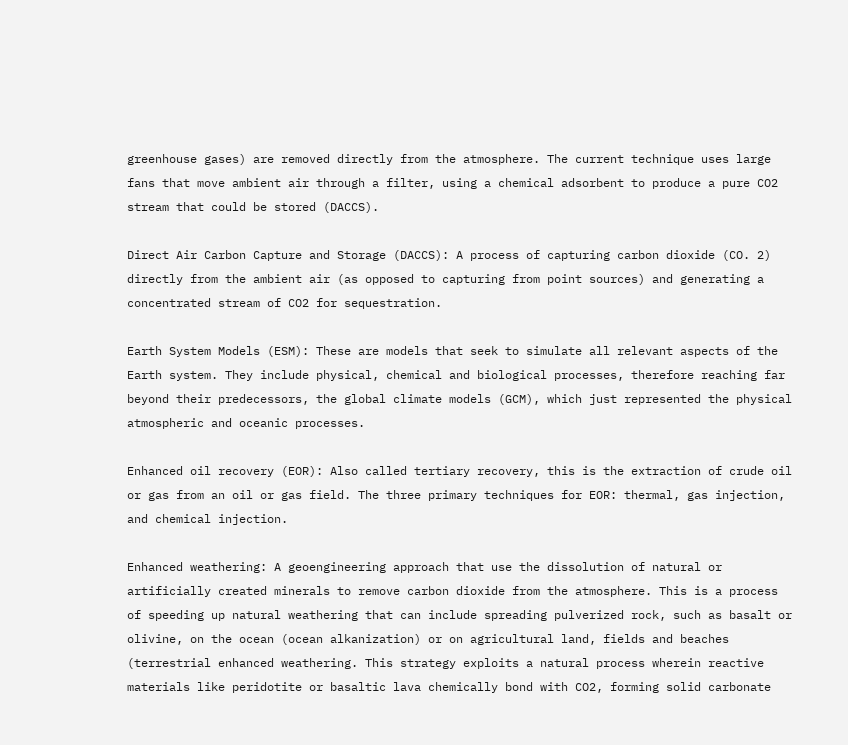greenhouse gases) are removed directly from the atmosphere. The current technique uses large fans that move ambient air through a filter, using a chemical adsorbent to produce a pure CO2 stream that could be stored (DACCS).

Direct Air Carbon Capture and Storage (DACCS): A process of capturing carbon dioxide (CO. 2) directly from the ambient air (as opposed to capturing from point sources) and generating a concentrated stream of CO2 for sequestration.

Earth System Models (ESM): These are models that seek to simulate all relevant aspects of the Earth system. They include physical, chemical and biological processes, therefore reaching far beyond their predecessors, the global climate models (GCM), which just represented the physical atmospheric and oceanic processes.

Enhanced oil recovery (EOR): Also called tertiary recovery, this is the extraction of crude oil or gas from an oil or gas field. The three primary techniques for EOR: thermal, gas injection, and chemical injection.

Enhanced weathering: A geoengineering approach that use the dissolution of natural or artificially created minerals to remove carbon dioxide from the atmosphere. This is a process of speeding up natural weathering that can include spreading pulverized rock, such as basalt or olivine, on the ocean (ocean alkanization) or on agricultural land, fields and beaches (terrestrial enhanced weathering. This strategy exploits a natural process wherein reactive materials like peridotite or basaltic lava chemically bond with CO2, forming solid carbonate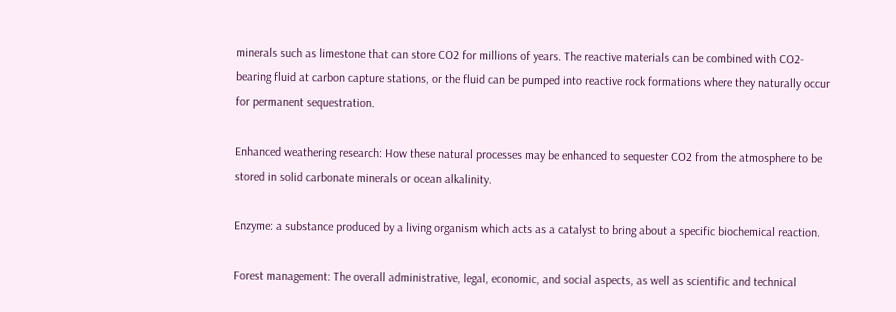minerals such as limestone that can store CO2 for millions of years. The reactive materials can be combined with CO2-bearing fluid at carbon capture stations, or the fluid can be pumped into reactive rock formations where they naturally occur for permanent sequestration.

Enhanced weathering research: How these natural processes may be enhanced to sequester CO2 from the atmosphere to be stored in solid carbonate minerals or ocean alkalinity.

Enzyme: a substance produced by a living organism which acts as a catalyst to bring about a specific biochemical reaction.

Forest management: The overall administrative, legal, economic, and social aspects, as well as scientific and technical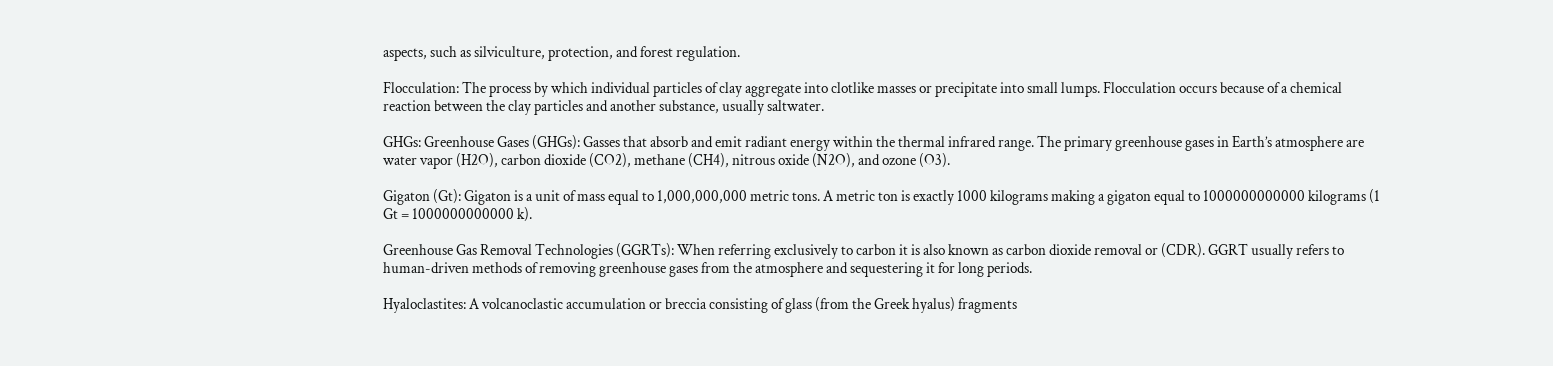aspects, such as silviculture, protection, and forest regulation.

Flocculation: The process by which individual particles of clay aggregate into clotlike masses or precipitate into small lumps. Flocculation occurs because of a chemical reaction between the clay particles and another substance, usually saltwater.

GHGs: Greenhouse Gases (GHGs): Gasses that absorb and emit radiant energy within the thermal infrared range. The primary greenhouse gases in Earth’s atmosphere are water vapor (H2O), carbon dioxide (CO2), methane (CH4), nitrous oxide (N2O), and ozone (O3).

Gigaton (Gt): Gigaton is a unit of mass equal to 1,000,000,000 metric tons. A metric ton is exactly 1000 kilograms making a gigaton equal to 1000000000000 kilograms (1 Gt = 1000000000000 k).

Greenhouse Gas Removal Technologies (GGRTs): When referring exclusively to carbon it is also known as carbon dioxide removal or (CDR). GGRT usually refers to human-driven methods of removing greenhouse gases from the atmosphere and sequestering it for long periods.

Hyaloclastites: A volcanoclastic accumulation or breccia consisting of glass (from the Greek hyalus) fragments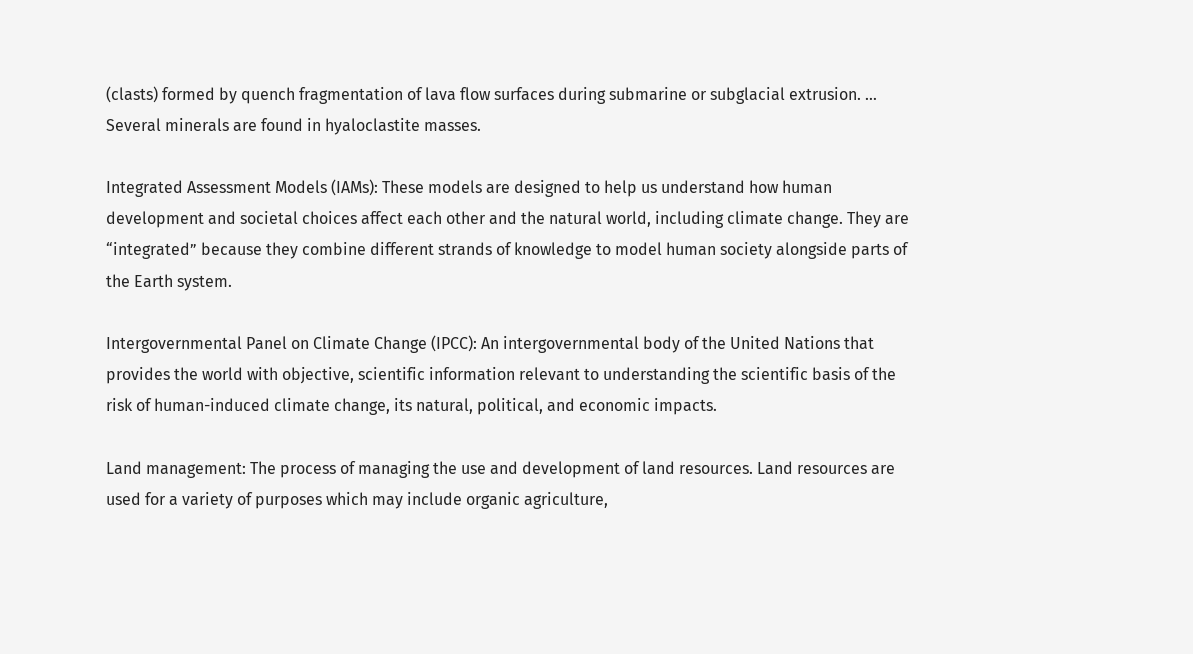(clasts) formed by quench fragmentation of lava flow surfaces during submarine or subglacial extrusion. … Several minerals are found in hyaloclastite masses.

Integrated Assessment Models (IAMs): These models are designed to help us understand how human development and societal choices affect each other and the natural world, including climate change. They are “integrated” because they combine different strands of knowledge to model human society alongside parts of the Earth system.

Intergovernmental Panel on Climate Change (IPCC): An intergovernmental body of the United Nations that provides the world with objective, scientific information relevant to understanding the scientific basis of the risk of human-induced climate change, its natural, political, and economic impacts.

Land management: The process of managing the use and development of land resources. Land resources are used for a variety of purposes which may include organic agriculture,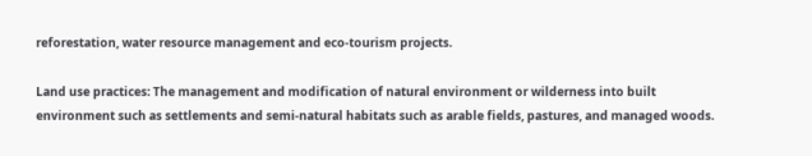reforestation, water resource management and eco-tourism projects.

Land use practices: The management and modification of natural environment or wilderness into built environment such as settlements and semi-natural habitats such as arable fields, pastures, and managed woods.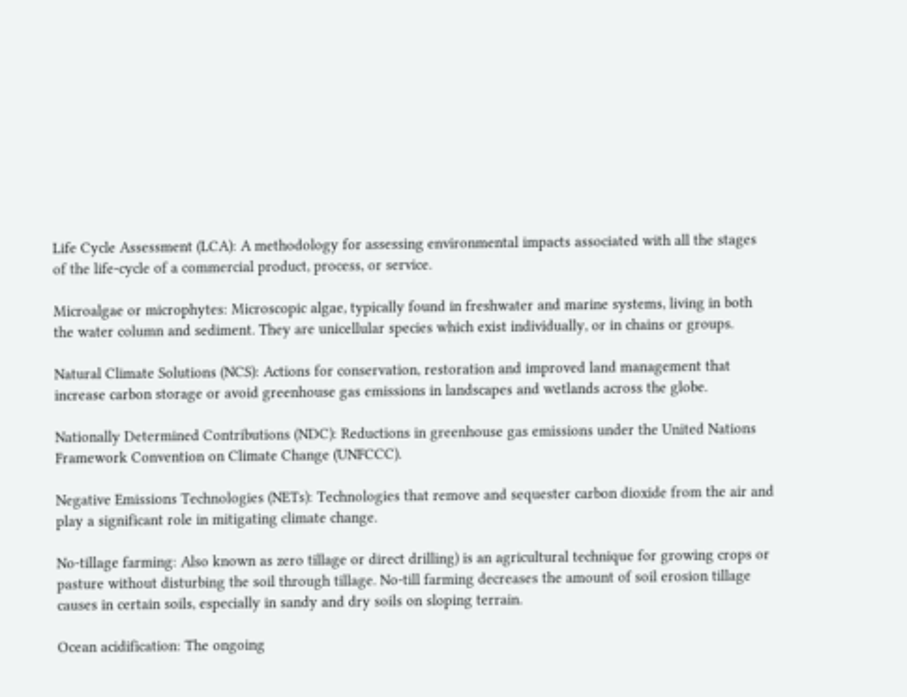Life Cycle Assessment (LCA): A methodology for assessing environmental impacts associated with all the stages of the life-cycle of a commercial product, process, or service.

Microalgae or microphytes: Microscopic algae, typically found in freshwater and marine systems, living in both the water column and sediment. They are unicellular species which exist individually, or in chains or groups.

Natural Climate Solutions (NCS): Actions for conservation, restoration and improved land management that increase carbon storage or avoid greenhouse gas emissions in landscapes and wetlands across the globe.

Nationally Determined Contributions (NDC): Reductions in greenhouse gas emissions under the United Nations Framework Convention on Climate Change (UNFCCC).

Negative Emissions Technologies (NETs): Technologies that remove and sequester carbon dioxide from the air and play a significant role in mitigating climate change.

No-tillage farming: Also known as zero tillage or direct drilling) is an agricultural technique for growing crops or pasture without disturbing the soil through tillage. No-till farming decreases the amount of soil erosion tillage causes in certain soils, especially in sandy and dry soils on sloping terrain.

Ocean acidification: The ongoing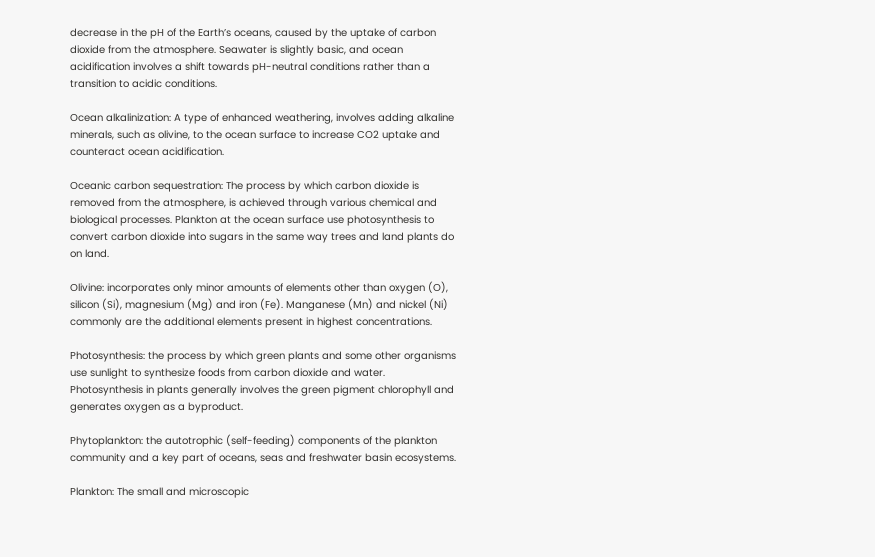decrease in the pH of the Earth’s oceans, caused by the uptake of carbon dioxide from the atmosphere. Seawater is slightly basic, and ocean acidification involves a shift towards pH-neutral conditions rather than a transition to acidic conditions.

Ocean alkalinization: A type of enhanced weathering, involves adding alkaline minerals, such as olivine, to the ocean surface to increase CO2 uptake and counteract ocean acidification.

Oceanic carbon sequestration: The process by which carbon dioxide is removed from the atmosphere, is achieved through various chemical and biological processes. Plankton at the ocean surface use photosynthesis to convert carbon dioxide into sugars in the same way trees and land plants do on land.

Olivine: incorporates only minor amounts of elements other than oxygen (O), silicon (Si), magnesium (Mg) and iron (Fe). Manganese (Mn) and nickel (Ni) commonly are the additional elements present in highest concentrations.

Photosynthesis: the process by which green plants and some other organisms use sunlight to synthesize foods from carbon dioxide and water. Photosynthesis in plants generally involves the green pigment chlorophyll and generates oxygen as a byproduct.

Phytoplankton: the autotrophic (self-feeding) components of the plankton community and a key part of oceans, seas and freshwater basin ecosystems.

Plankton: The small and microscopic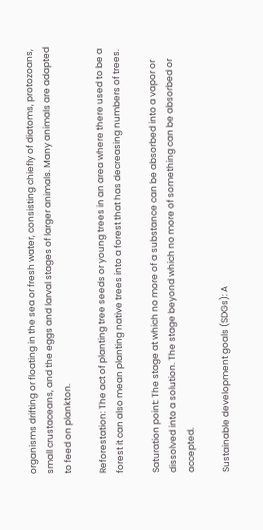organisms drifting or floating in the sea or fresh water, consisting chiefly of diatoms, protozoans, small crustaceans, and the eggs and larval stages of larger animals. Many animals are adapted to feed on plankton.

Reforestation: The act of planting tree seeds or young trees in an area where there used to be a forest it can also mean planting native trees into a forest that has decreasing numbers of trees.

Saturation point: The stage at which no more of a substance can be absorbed into a vapor or dissolved into a solution. The stage beyond which no more of something can be absorbed or accepted.

Sustainable development goals (SDGs): A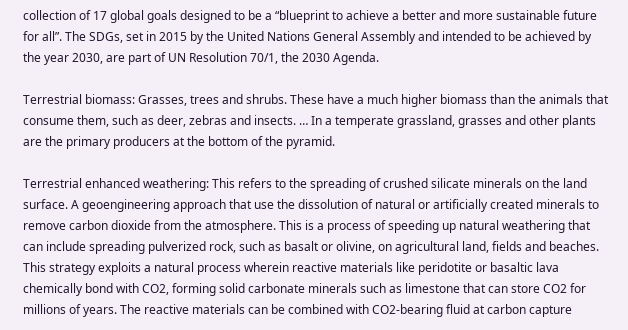collection of 17 global goals designed to be a “blueprint to achieve a better and more sustainable future for all”. The SDGs, set in 2015 by the United Nations General Assembly and intended to be achieved by the year 2030, are part of UN Resolution 70/1, the 2030 Agenda.

Terrestrial biomass: Grasses, trees and shrubs. These have a much higher biomass than the animals that consume them, such as deer, zebras and insects. … In a temperate grassland, grasses and other plants are the primary producers at the bottom of the pyramid.

Terrestrial enhanced weathering: This refers to the spreading of crushed silicate minerals on the land surface. A geoengineering approach that use the dissolution of natural or artificially created minerals to remove carbon dioxide from the atmosphere. This is a process of speeding up natural weathering that can include spreading pulverized rock, such as basalt or olivine, on agricultural land, fields and beaches. This strategy exploits a natural process wherein reactive materials like peridotite or basaltic lava chemically bond with CO2, forming solid carbonate minerals such as limestone that can store CO2 for millions of years. The reactive materials can be combined with CO2-bearing fluid at carbon capture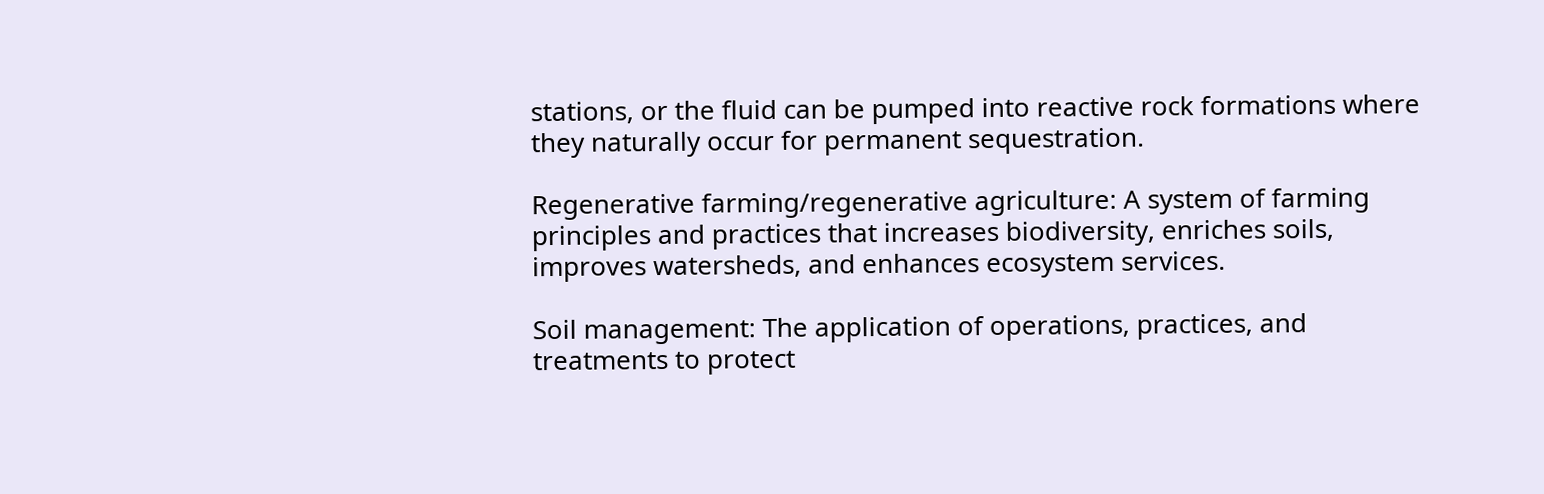stations, or the fluid can be pumped into reactive rock formations where they naturally occur for permanent sequestration.

Regenerative farming/regenerative agriculture: A system of farming principles and practices that increases biodiversity, enriches soils, improves watersheds, and enhances ecosystem services.

Soil management: The application of operations, practices, and treatments to protect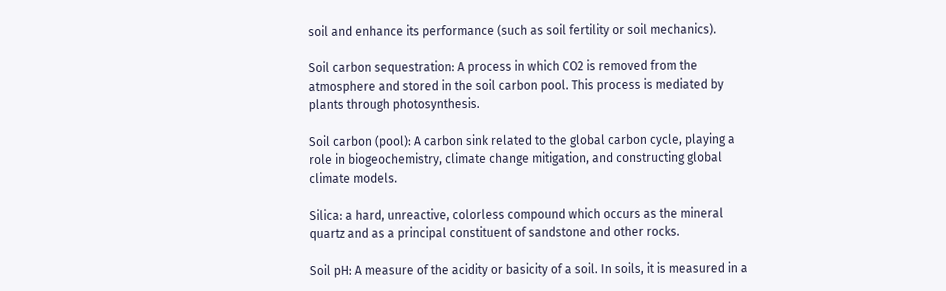soil and enhance its performance (such as soil fertility or soil mechanics).

Soil carbon sequestration: A process in which CO2 is removed from the atmosphere and stored in the soil carbon pool. This process is mediated by plants through photosynthesis.

Soil carbon (pool): A carbon sink related to the global carbon cycle, playing a role in biogeochemistry, climate change mitigation, and constructing global climate models.

Silica: a hard, unreactive, colorless compound which occurs as the mineral quartz and as a principal constituent of sandstone and other rocks.

Soil pH: A measure of the acidity or basicity of a soil. In soils, it is measured in a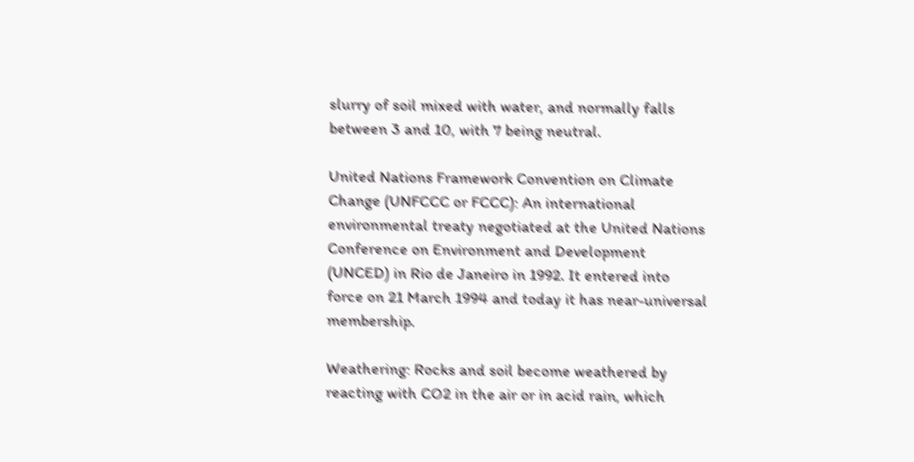slurry of soil mixed with water, and normally falls between 3 and 10, with 7 being neutral.

United Nations Framework Convention on Climate Change (UNFCCC or FCCC): An international environmental treaty negotiated at the United Nations Conference on Environment and Development (UNCED) in Rio de Janeiro in 1992. It entered into force on 21 March 1994 and today it has near-universal membership.

Weathering: Rocks and soil become weathered by reacting with CO2 in the air or in acid rain, which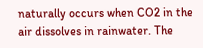naturally occurs when CO2 in the air dissolves in rainwater. The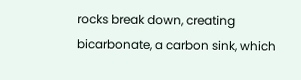rocks break down, creating bicarbonate, a carbon sink, which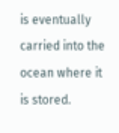is eventually carried into the ocean where it is stored.